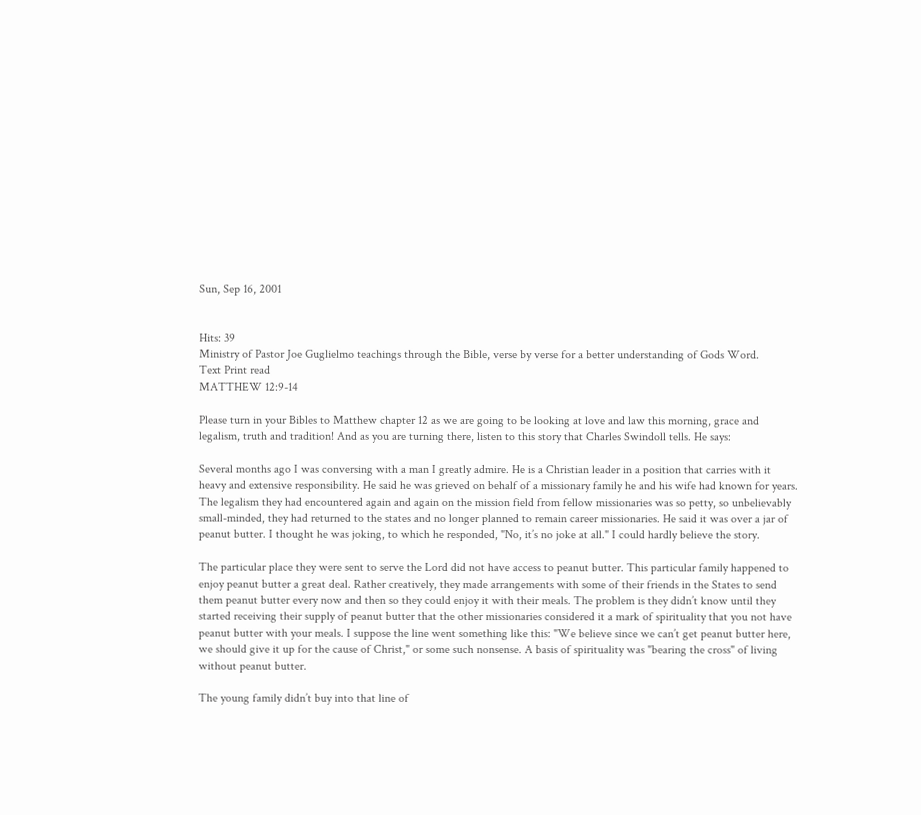Sun, Sep 16, 2001


Hits: 39
Ministry of Pastor Joe Guglielmo teachings through the Bible, verse by verse for a better understanding of Gods Word.
Text Print read
MATTHEW 12:9-14

Please turn in your Bibles to Matthew chapter 12 as we are going to be looking at love and law this morning, grace and legalism, truth and tradition! And as you are turning there, listen to this story that Charles Swindoll tells. He says:

Several months ago I was conversing with a man I greatly admire. He is a Christian leader in a position that carries with it heavy and extensive responsibility. He said he was grieved on behalf of a missionary family he and his wife had known for years. The legalism they had encountered again and again on the mission field from fellow missionaries was so petty, so unbelievably small-minded, they had returned to the states and no longer planned to remain career missionaries. He said it was over a jar of peanut butter. I thought he was joking, to which he responded, "No, it’s no joke at all." I could hardly believe the story.

The particular place they were sent to serve the Lord did not have access to peanut butter. This particular family happened to enjoy peanut butter a great deal. Rather creatively, they made arrangements with some of their friends in the States to send them peanut butter every now and then so they could enjoy it with their meals. The problem is they didn’t know until they started receiving their supply of peanut butter that the other missionaries considered it a mark of spirituality that you not have peanut butter with your meals. I suppose the line went something like this: "We believe since we can’t get peanut butter here, we should give it up for the cause of Christ," or some such nonsense. A basis of spirituality was "bearing the cross" of living without peanut butter.

The young family didn’t buy into that line of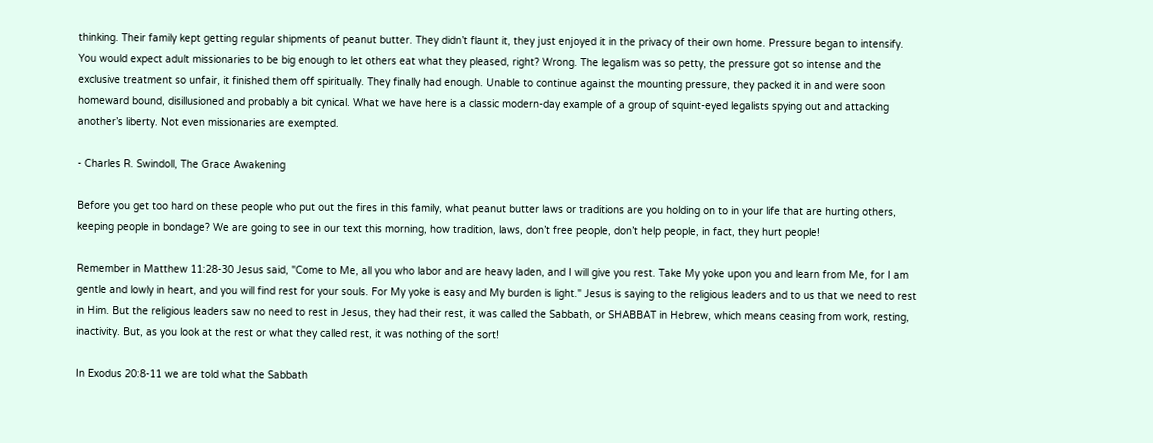thinking. Their family kept getting regular shipments of peanut butter. They didn’t flaunt it, they just enjoyed it in the privacy of their own home. Pressure began to intensify. You would expect adult missionaries to be big enough to let others eat what they pleased, right? Wrong. The legalism was so petty, the pressure got so intense and the exclusive treatment so unfair, it finished them off spiritually. They finally had enough. Unable to continue against the mounting pressure, they packed it in and were soon homeward bound, disillusioned and probably a bit cynical. What we have here is a classic modern-day example of a group of squint-eyed legalists spying out and attacking another’s liberty. Not even missionaries are exempted.

- Charles R. Swindoll, The Grace Awakening

Before you get too hard on these people who put out the fires in this family, what peanut butter laws or traditions are you holding on to in your life that are hurting others, keeping people in bondage? We are going to see in our text this morning, how tradition, laws, don’t free people, don’t help people, in fact, they hurt people!

Remember in Matthew 11:28-30 Jesus said, "Come to Me, all you who labor and are heavy laden, and I will give you rest. Take My yoke upon you and learn from Me, for I am gentle and lowly in heart, and you will find rest for your souls. For My yoke is easy and My burden is light." Jesus is saying to the religious leaders and to us that we need to rest in Him. But the religious leaders saw no need to rest in Jesus, they had their rest, it was called the Sabbath, or SHABBAT in Hebrew, which means ceasing from work, resting, inactivity. But, as you look at the rest or what they called rest, it was nothing of the sort!

In Exodus 20:8-11 we are told what the Sabbath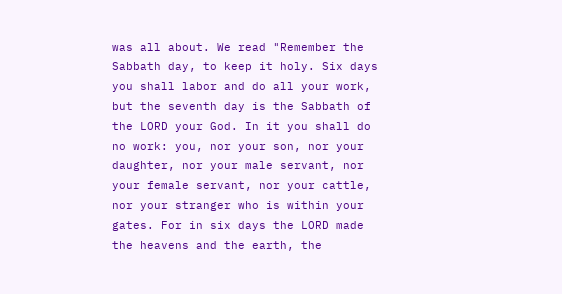was all about. We read "Remember the Sabbath day, to keep it holy. Six days you shall labor and do all your work, but the seventh day is the Sabbath of the LORD your God. In it you shall do no work: you, nor your son, nor your daughter, nor your male servant, nor your female servant, nor your cattle, nor your stranger who is within your gates. For in six days the LORD made the heavens and the earth, the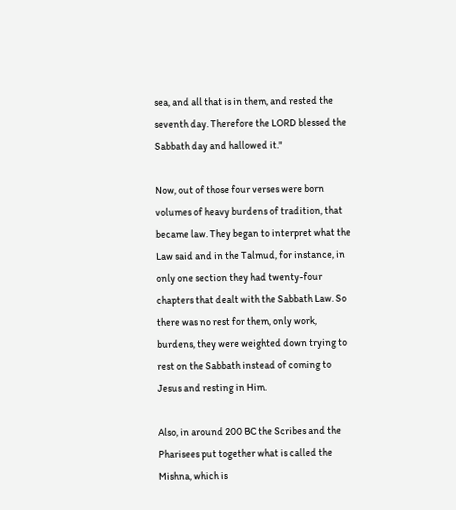sea, and all that is in them, and rested the seventh day. Therefore the LORD blessed the Sabbath day and hallowed it."

Now, out of those four verses were born volumes of heavy burdens of tradition, that became law. They began to interpret what the Law said and in the Talmud, for instance, in only one section they had twenty-four chapters that dealt with the Sabbath Law. So there was no rest for them, only work, burdens, they were weighted down trying to rest on the Sabbath instead of coming to Jesus and resting in Him.

Also, in around 200 BC the Scribes and the Pharisees put together what is called the Mishna, which is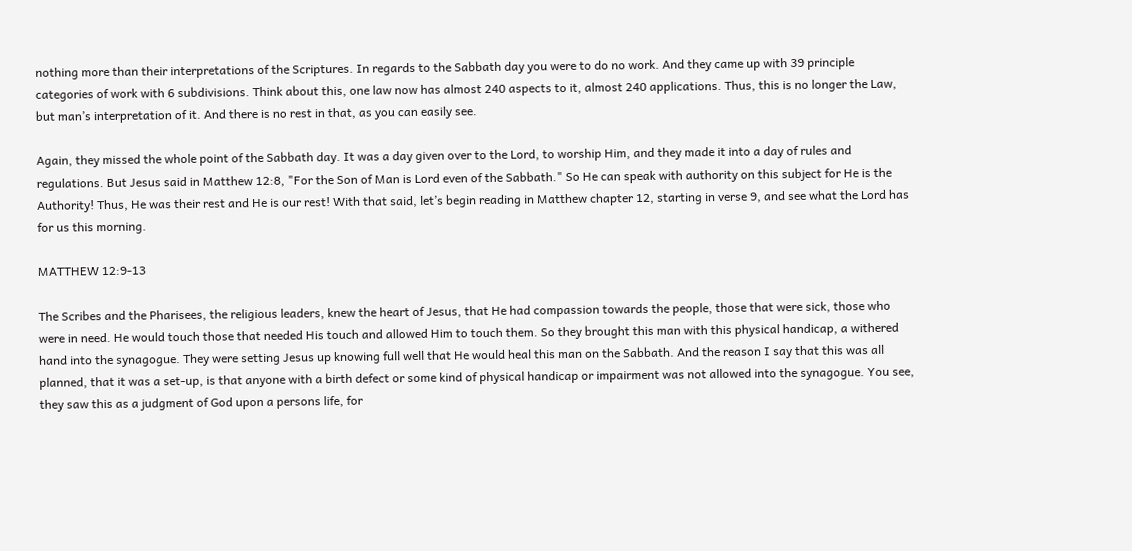nothing more than their interpretations of the Scriptures. In regards to the Sabbath day you were to do no work. And they came up with 39 principle categories of work with 6 subdivisions. Think about this, one law now has almost 240 aspects to it, almost 240 applications. Thus, this is no longer the Law, but man’s interpretation of it. And there is no rest in that, as you can easily see.

Again, they missed the whole point of the Sabbath day. It was a day given over to the Lord, to worship Him, and they made it into a day of rules and regulations. But Jesus said in Matthew 12:8, "For the Son of Man is Lord even of the Sabbath." So He can speak with authority on this subject for He is the Authority! Thus, He was their rest and He is our rest! With that said, let’s begin reading in Matthew chapter 12, starting in verse 9, and see what the Lord has for us this morning.

MATTHEW 12:9-13

The Scribes and the Pharisees, the religious leaders, knew the heart of Jesus, that He had compassion towards the people, those that were sick, those who were in need. He would touch those that needed His touch and allowed Him to touch them. So they brought this man with this physical handicap, a withered hand into the synagogue. They were setting Jesus up knowing full well that He would heal this man on the Sabbath. And the reason I say that this was all planned, that it was a set-up, is that anyone with a birth defect or some kind of physical handicap or impairment was not allowed into the synagogue. You see, they saw this as a judgment of God upon a persons life, for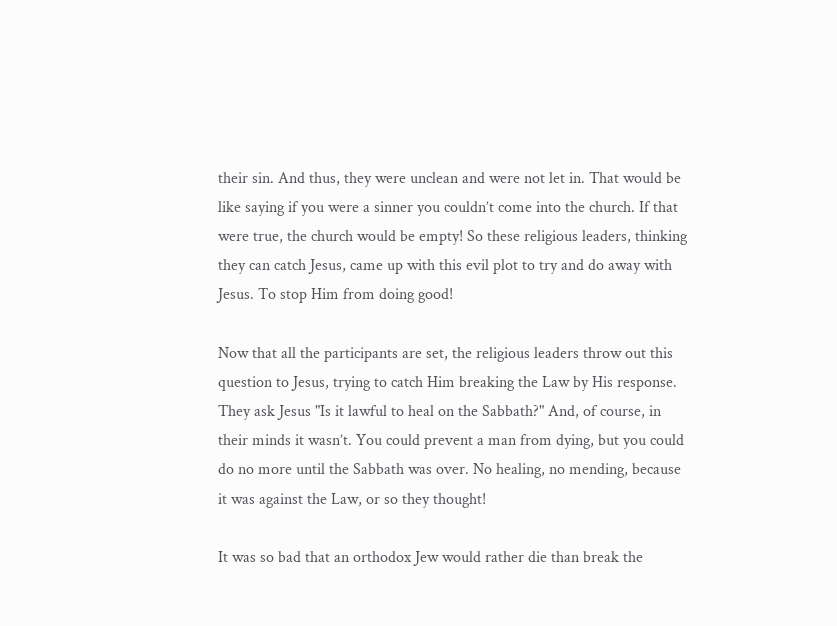their sin. And thus, they were unclean and were not let in. That would be like saying if you were a sinner you couldn’t come into the church. If that were true, the church would be empty! So these religious leaders, thinking they can catch Jesus, came up with this evil plot to try and do away with Jesus. To stop Him from doing good!

Now that all the participants are set, the religious leaders throw out this question to Jesus, trying to catch Him breaking the Law by His response. They ask Jesus "Is it lawful to heal on the Sabbath?" And, of course, in their minds it wasn’t. You could prevent a man from dying, but you could do no more until the Sabbath was over. No healing, no mending, because it was against the Law, or so they thought!

It was so bad that an orthodox Jew would rather die than break the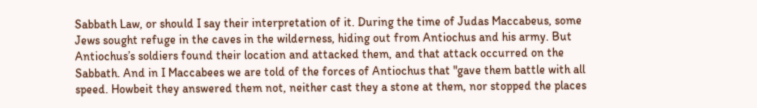Sabbath Law, or should I say their interpretation of it. During the time of Judas Maccabeus, some Jews sought refuge in the caves in the wilderness, hiding out from Antiochus and his army. But Antiochus’s soldiers found their location and attacked them, and that attack occurred on the Sabbath. And in I Maccabees we are told of the forces of Antiochus that "gave them battle with all speed. Howbeit they answered them not, neither cast they a stone at them, nor stopped the places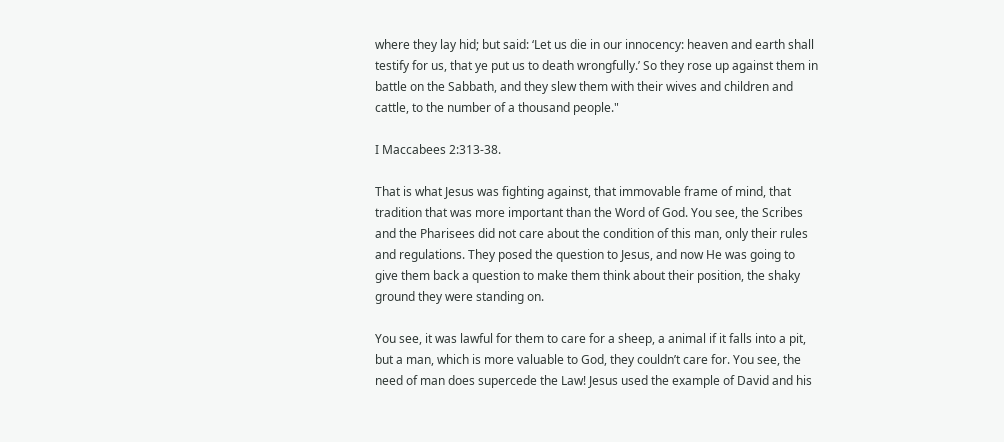where they lay hid; but said: ‘Let us die in our innocency: heaven and earth shall testify for us, that ye put us to death wrongfully.’ So they rose up against them in battle on the Sabbath, and they slew them with their wives and children and cattle, to the number of a thousand people."

I Maccabees 2:313-38.

That is what Jesus was fighting against, that immovable frame of mind, that tradition that was more important than the Word of God. You see, the Scribes and the Pharisees did not care about the condition of this man, only their rules and regulations. They posed the question to Jesus, and now He was going to give them back a question to make them think about their position, the shaky ground they were standing on.

You see, it was lawful for them to care for a sheep, a animal if it falls into a pit, but a man, which is more valuable to God, they couldn’t care for. You see, the need of man does supercede the Law! Jesus used the example of David and his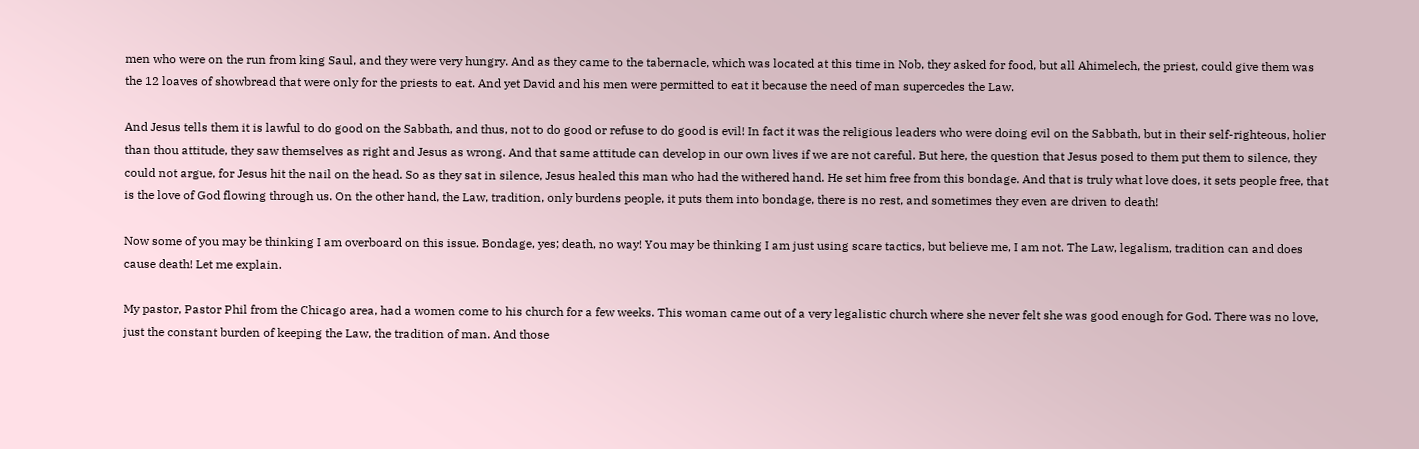men who were on the run from king Saul, and they were very hungry. And as they came to the tabernacle, which was located at this time in Nob, they asked for food, but all Ahimelech, the priest, could give them was the 12 loaves of showbread that were only for the priests to eat. And yet David and his men were permitted to eat it because the need of man supercedes the Law.

And Jesus tells them it is lawful to do good on the Sabbath, and thus, not to do good or refuse to do good is evil! In fact it was the religious leaders who were doing evil on the Sabbath, but in their self-righteous, holier than thou attitude, they saw themselves as right and Jesus as wrong. And that same attitude can develop in our own lives if we are not careful. But here, the question that Jesus posed to them put them to silence, they could not argue, for Jesus hit the nail on the head. So as they sat in silence, Jesus healed this man who had the withered hand. He set him free from this bondage. And that is truly what love does, it sets people free, that is the love of God flowing through us. On the other hand, the Law, tradition, only burdens people, it puts them into bondage, there is no rest, and sometimes they even are driven to death!

Now some of you may be thinking I am overboard on this issue. Bondage, yes; death, no way! You may be thinking I am just using scare tactics, but believe me, I am not. The Law, legalism, tradition can and does cause death! Let me explain.

My pastor, Pastor Phil from the Chicago area, had a women come to his church for a few weeks. This woman came out of a very legalistic church where she never felt she was good enough for God. There was no love, just the constant burden of keeping the Law, the tradition of man. And those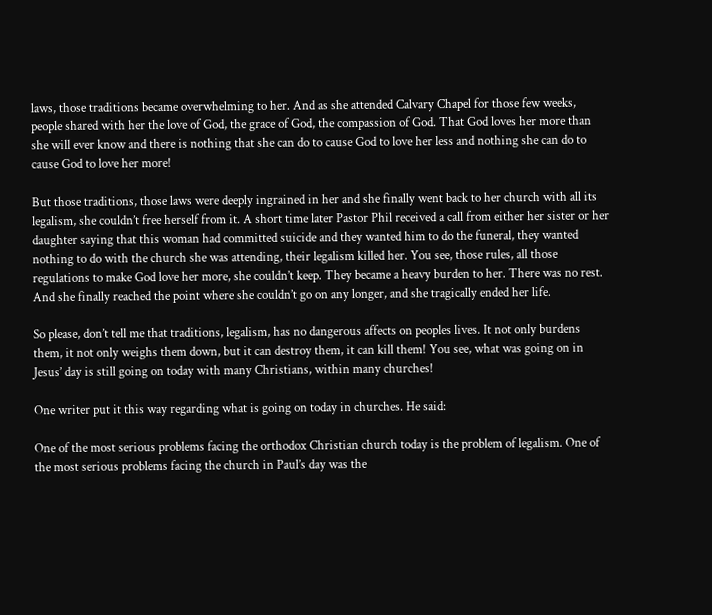laws, those traditions became overwhelming to her. And as she attended Calvary Chapel for those few weeks, people shared with her the love of God, the grace of God, the compassion of God. That God loves her more than she will ever know and there is nothing that she can do to cause God to love her less and nothing she can do to cause God to love her more!

But those traditions, those laws were deeply ingrained in her and she finally went back to her church with all its legalism, she couldn’t free herself from it. A short time later Pastor Phil received a call from either her sister or her daughter saying that this woman had committed suicide and they wanted him to do the funeral, they wanted nothing to do with the church she was attending, their legalism killed her. You see, those rules, all those regulations to make God love her more, she couldn’t keep. They became a heavy burden to her. There was no rest. And she finally reached the point where she couldn’t go on any longer, and she tragically ended her life.

So please, don’t tell me that traditions, legalism, has no dangerous affects on peoples lives. It not only burdens them, it not only weighs them down, but it can destroy them, it can kill them! You see, what was going on in Jesus’ day is still going on today with many Christians, within many churches!

One writer put it this way regarding what is going on today in churches. He said:

One of the most serious problems facing the orthodox Christian church today is the problem of legalism. One of the most serious problems facing the church in Paul’s day was the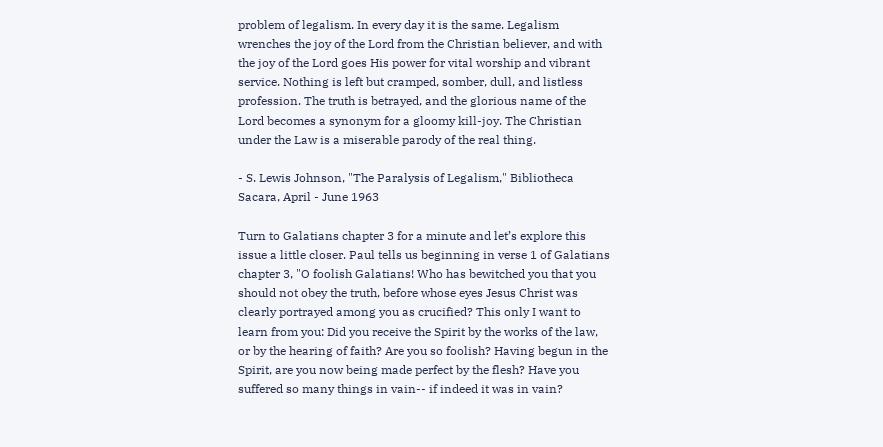problem of legalism. In every day it is the same. Legalism wrenches the joy of the Lord from the Christian believer, and with the joy of the Lord goes His power for vital worship and vibrant service. Nothing is left but cramped, somber, dull, and listless profession. The truth is betrayed, and the glorious name of the Lord becomes a synonym for a gloomy kill-joy. The Christian under the Law is a miserable parody of the real thing.

- S. Lewis Johnson, "The Paralysis of Legalism," Bibliotheca Sacara, April - June 1963

Turn to Galatians chapter 3 for a minute and let’s explore this issue a little closer. Paul tells us beginning in verse 1 of Galatians chapter 3, "O foolish Galatians! Who has bewitched you that you should not obey the truth, before whose eyes Jesus Christ was clearly portrayed among you as crucified? This only I want to learn from you: Did you receive the Spirit by the works of the law, or by the hearing of faith? Are you so foolish? Having begun in the Spirit, are you now being made perfect by the flesh? Have you suffered so many things in vain-- if indeed it was in vain?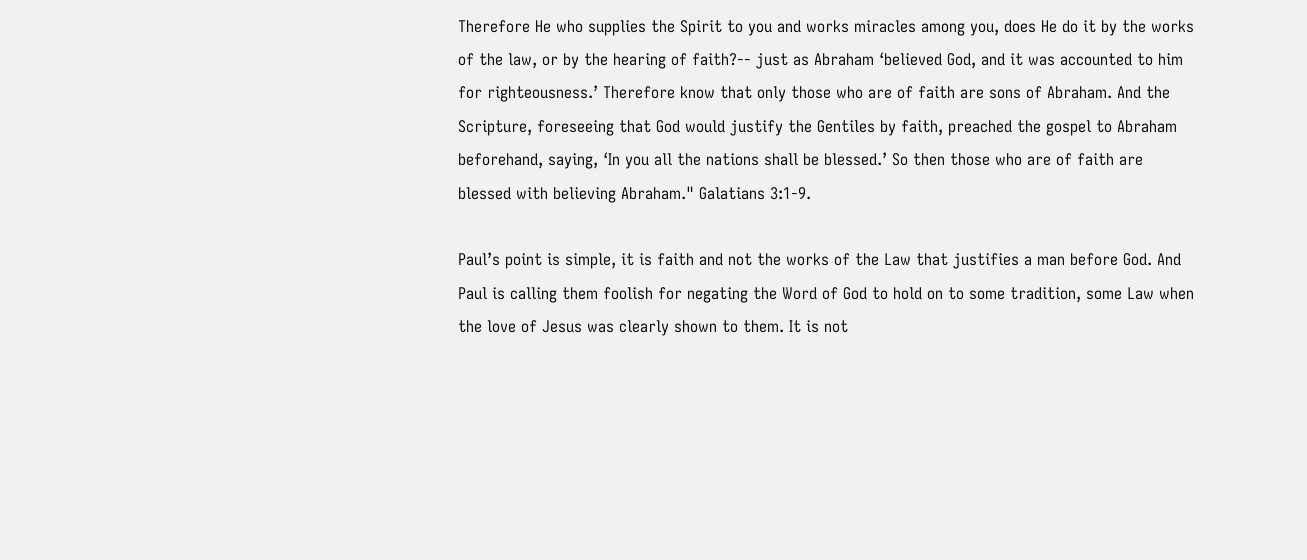Therefore He who supplies the Spirit to you and works miracles among you, does He do it by the works of the law, or by the hearing of faith?-- just as Abraham ‘believed God, and it was accounted to him for righteousness.’ Therefore know that only those who are of faith are sons of Abraham. And the Scripture, foreseeing that God would justify the Gentiles by faith, preached the gospel to Abraham beforehand, saying, ‘In you all the nations shall be blessed.’ So then those who are of faith are blessed with believing Abraham." Galatians 3:1-9.

Paul’s point is simple, it is faith and not the works of the Law that justifies a man before God. And Paul is calling them foolish for negating the Word of God to hold on to some tradition, some Law when the love of Jesus was clearly shown to them. It is not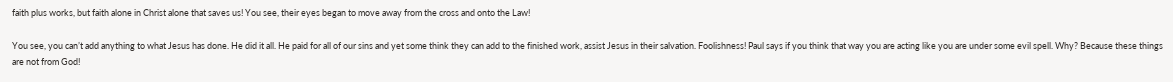faith plus works, but faith alone in Christ alone that saves us! You see, their eyes began to move away from the cross and onto the Law!

You see, you can’t add anything to what Jesus has done. He did it all. He paid for all of our sins and yet some think they can add to the finished work, assist Jesus in their salvation. Foolishness! Paul says if you think that way you are acting like you are under some evil spell. Why? Because these things are not from God!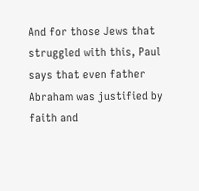And for those Jews that struggled with this, Paul says that even father Abraham was justified by faith and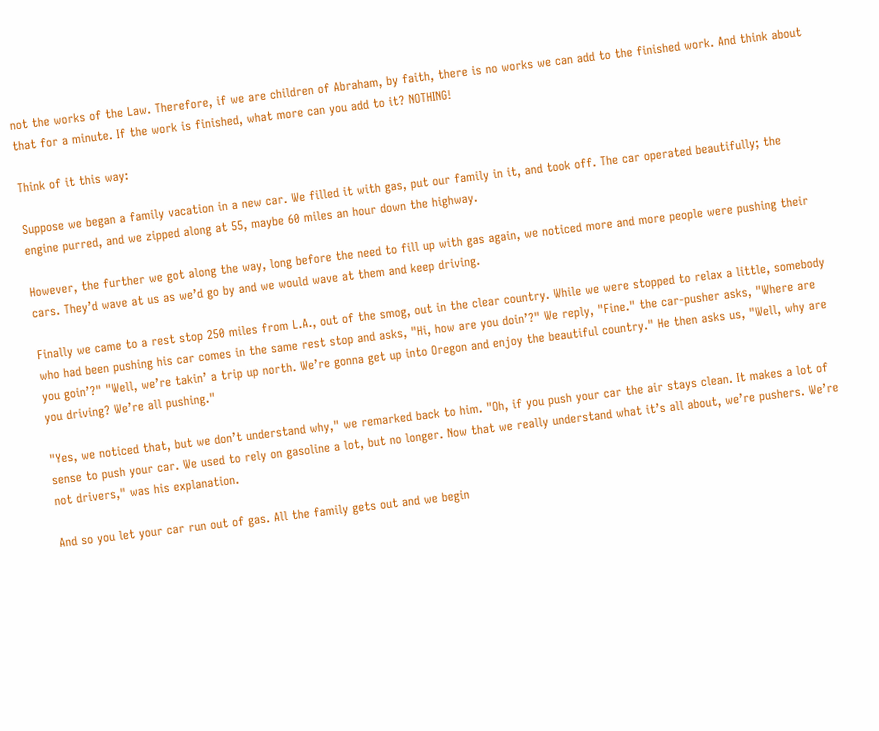not the works of the Law. Therefore, if we are children of Abraham, by faith, there is no works we can add to the finished work. And think about that for a minute. If the work is finished, what more can you add to it? NOTHING!

Think of it this way:

Suppose we began a family vacation in a new car. We filled it with gas, put our family in it, and took off. The car operated beautifully; the engine purred, and we zipped along at 55, maybe 60 miles an hour down the highway.

However, the further we got along the way, long before the need to fill up with gas again, we noticed more and more people were pushing their cars. They’d wave at us as we’d go by and we would wave at them and keep driving.

Finally we came to a rest stop 250 miles from L.A., out of the smog, out in the clear country. While we were stopped to relax a little, somebody who had been pushing his car comes in the same rest stop and asks, "Hi, how are you doin’?" We reply, "Fine." the car-pusher asks, "Where are you goin’?" "Well, we’re takin’ a trip up north. We’re gonna get up into Oregon and enjoy the beautiful country." He then asks us, "Well, why are you driving? We’re all pushing."

"Yes, we noticed that, but we don’t understand why," we remarked back to him. "Oh, if you push your car the air stays clean. It makes a lot of sense to push your car. We used to rely on gasoline a lot, but no longer. Now that we really understand what it’s all about, we’re pushers. We’re not drivers," was his explanation.

And so you let your car run out of gas. All the family gets out and we begin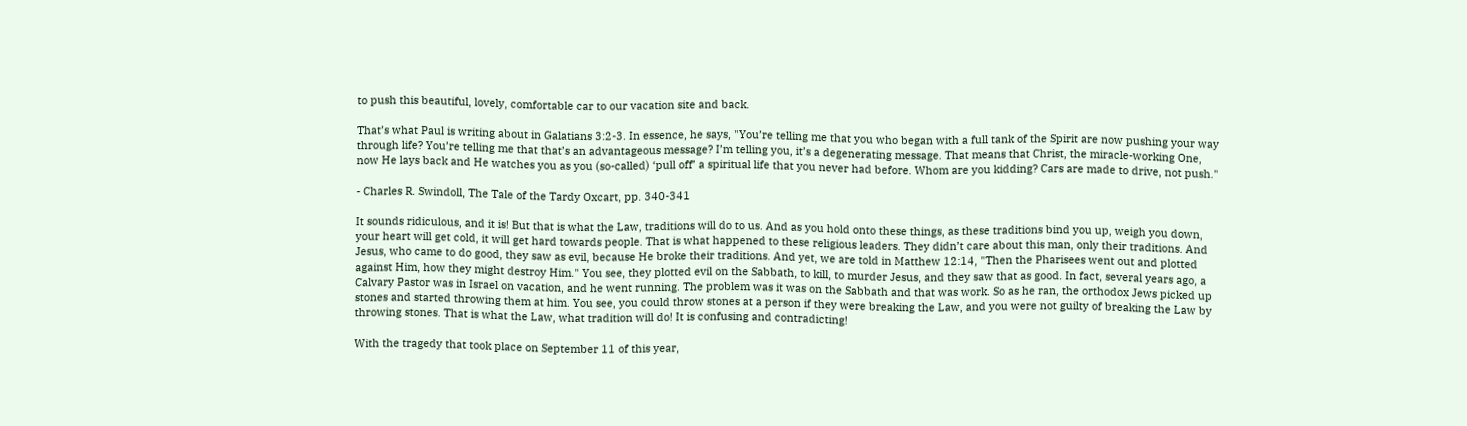to push this beautiful, lovely, comfortable car to our vacation site and back.

That’s what Paul is writing about in Galatians 3:2-3. In essence, he says, "You’re telling me that you who began with a full tank of the Spirit are now pushing your way through life? You’re telling me that that’s an advantageous message? I’m telling you, it’s a degenerating message. That means that Christ, the miracle-working One, now He lays back and He watches you as you (so-called) ‘pull off’ a spiritual life that you never had before. Whom are you kidding? Cars are made to drive, not push."

- Charles R. Swindoll, The Tale of the Tardy Oxcart, pp. 340-341

It sounds ridiculous, and it is! But that is what the Law, traditions will do to us. And as you hold onto these things, as these traditions bind you up, weigh you down, your heart will get cold, it will get hard towards people. That is what happened to these religious leaders. They didn’t care about this man, only their traditions. And Jesus, who came to do good, they saw as evil, because He broke their traditions. And yet, we are told in Matthew 12:14, "Then the Pharisees went out and plotted against Him, how they might destroy Him." You see, they plotted evil on the Sabbath, to kill, to murder Jesus, and they saw that as good. In fact, several years ago, a Calvary Pastor was in Israel on vacation, and he went running. The problem was it was on the Sabbath and that was work. So as he ran, the orthodox Jews picked up stones and started throwing them at him. You see, you could throw stones at a person if they were breaking the Law, and you were not guilty of breaking the Law by throwing stones. That is what the Law, what tradition will do! It is confusing and contradicting!

With the tragedy that took place on September 11 of this year,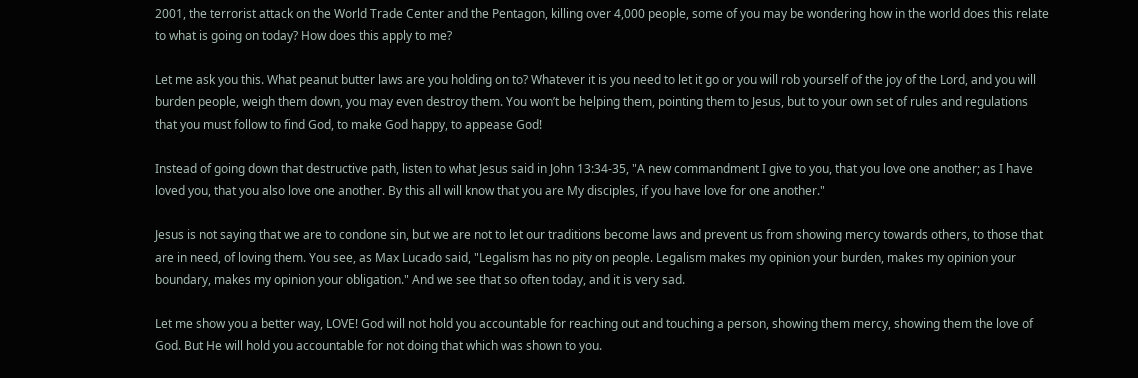2001, the terrorist attack on the World Trade Center and the Pentagon, killing over 4,000 people, some of you may be wondering how in the world does this relate to what is going on today? How does this apply to me?

Let me ask you this. What peanut butter laws are you holding on to? Whatever it is you need to let it go or you will rob yourself of the joy of the Lord, and you will burden people, weigh them down, you may even destroy them. You won’t be helping them, pointing them to Jesus, but to your own set of rules and regulations that you must follow to find God, to make God happy, to appease God!

Instead of going down that destructive path, listen to what Jesus said in John 13:34-35, "A new commandment I give to you, that you love one another; as I have loved you, that you also love one another. By this all will know that you are My disciples, if you have love for one another."

Jesus is not saying that we are to condone sin, but we are not to let our traditions become laws and prevent us from showing mercy towards others, to those that are in need, of loving them. You see, as Max Lucado said, "Legalism has no pity on people. Legalism makes my opinion your burden, makes my opinion your boundary, makes my opinion your obligation." And we see that so often today, and it is very sad.

Let me show you a better way, LOVE! God will not hold you accountable for reaching out and touching a person, showing them mercy, showing them the love of God. But He will hold you accountable for not doing that which was shown to you.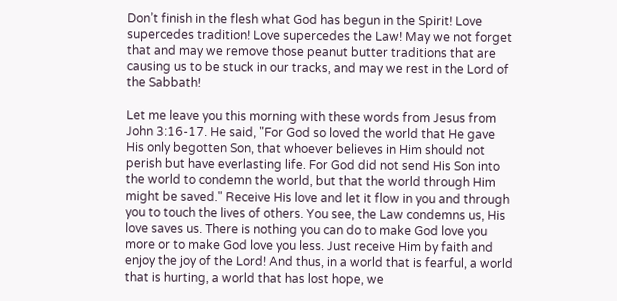Don’t finish in the flesh what God has begun in the Spirit! Love supercedes tradition! Love supercedes the Law! May we not forget that and may we remove those peanut butter traditions that are causing us to be stuck in our tracks, and may we rest in the Lord of the Sabbath!

Let me leave you this morning with these words from Jesus from John 3:16-17. He said, "For God so loved the world that He gave His only begotten Son, that whoever believes in Him should not perish but have everlasting life. For God did not send His Son into the world to condemn the world, but that the world through Him might be saved." Receive His love and let it flow in you and through you to touch the lives of others. You see, the Law condemns us, His love saves us. There is nothing you can do to make God love you more or to make God love you less. Just receive Him by faith and enjoy the joy of the Lord! And thus, in a world that is fearful, a world that is hurting, a world that has lost hope, we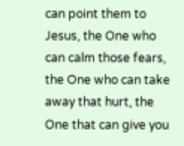can point them to Jesus, the One who can calm those fears, the One who can take away that hurt, the One that can give you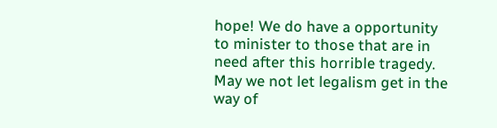hope! We do have a opportunity to minister to those that are in need after this horrible tragedy. May we not let legalism get in the way of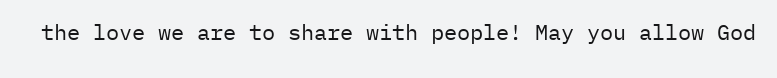the love we are to share with people! May you allow God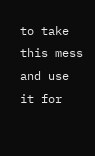to take this mess and use it for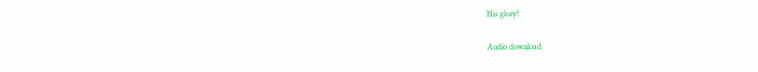His glory!

Audio download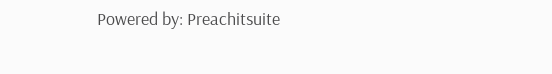Powered by: Preachitsuite